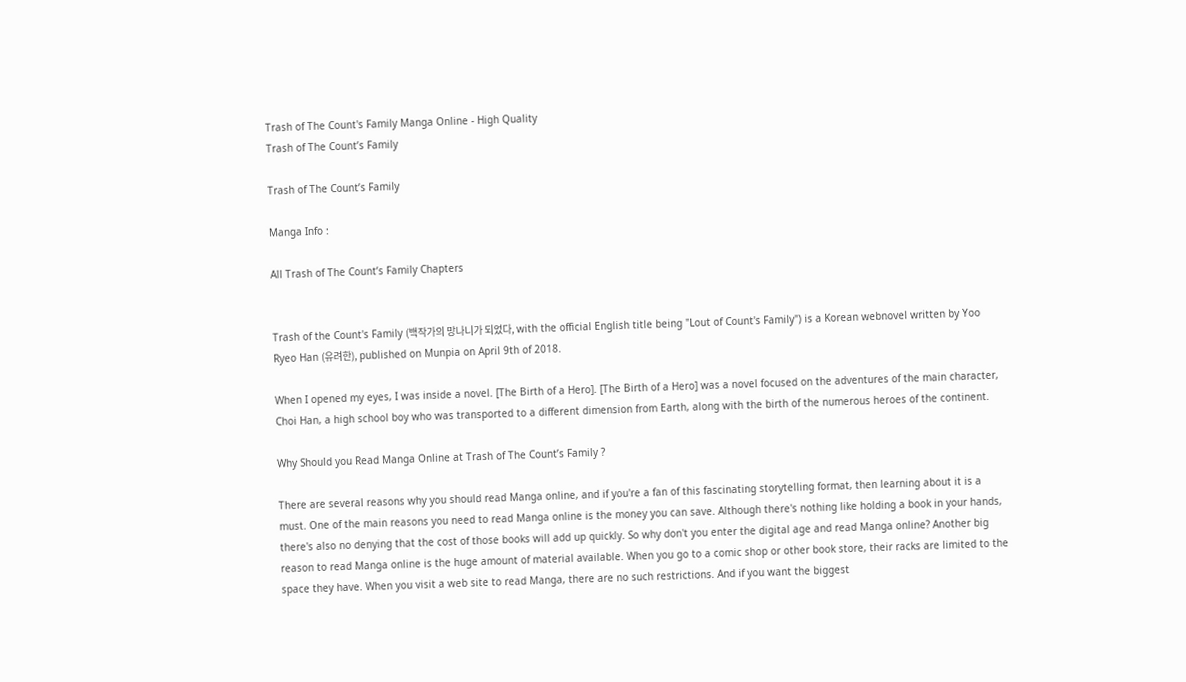Trash of The Count's Family Manga Online - High Quality
Trash of The Count’s Family

Trash of The Count’s Family

Manga Info :

All Trash of The Count’s Family Chapters


Trash of the Count's Family (백작가의 망나니가 되었다, with the official English title being "Lout of Count's Family") is a Korean webnovel written by Yoo Ryeo Han (유려한), published on Munpia on April 9th of 2018.

When I opened my eyes, I was inside a novel. [The Birth of a Hero]. [The Birth of a Hero] was a novel focused on the adventures of the main character, Choi Han, a high school boy who was transported to a different dimension from Earth, along with the birth of the numerous heroes of the continent.

Why Should you Read Manga Online at Trash of The Count’s Family ?

There are several reasons why you should read Manga online, and if you're a fan of this fascinating storytelling format, then learning about it is a must. One of the main reasons you need to read Manga online is the money you can save. Although there's nothing like holding a book in your hands, there's also no denying that the cost of those books will add up quickly. So why don't you enter the digital age and read Manga online? Another big reason to read Manga online is the huge amount of material available. When you go to a comic shop or other book store, their racks are limited to the space they have. When you visit a web site to read Manga, there are no such restrictions. And if you want the biggest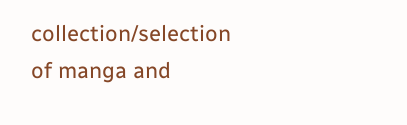collection/selection of manga and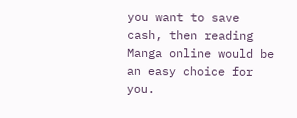you want to save cash, then reading Manga online would be an easy choice for you.